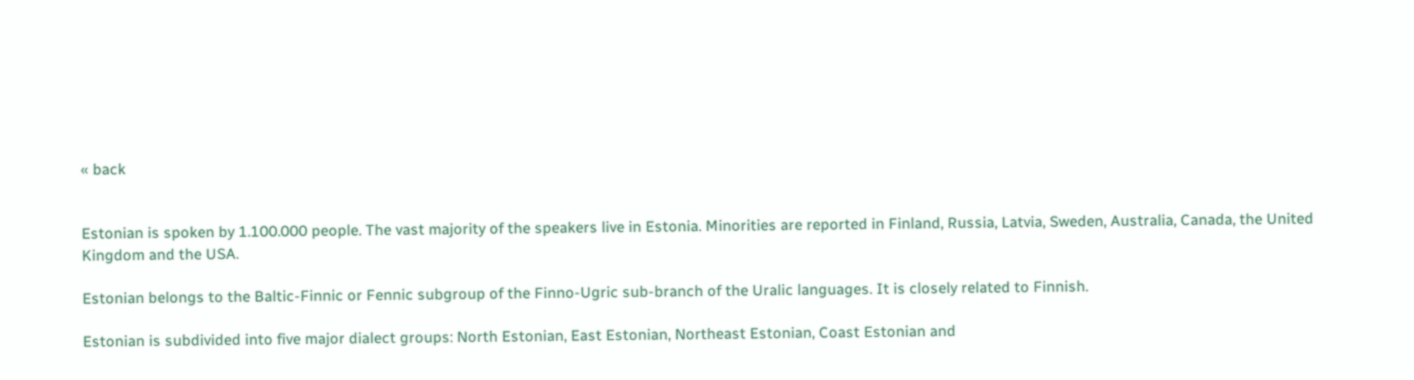« back


Estonian is spoken by 1.100.000 people. The vast majority of the speakers live in Estonia. Minorities are reported in Finland, Russia, Latvia, Sweden, Australia, Canada, the United Kingdom and the USA.

Estonian belongs to the Baltic-Finnic or Fennic subgroup of the Finno-Ugric sub-branch of the Uralic languages. It is closely related to Finnish.

Estonian is subdivided into five major dialect groups: North Estonian, East Estonian, Northeast Estonian, Coast Estonian and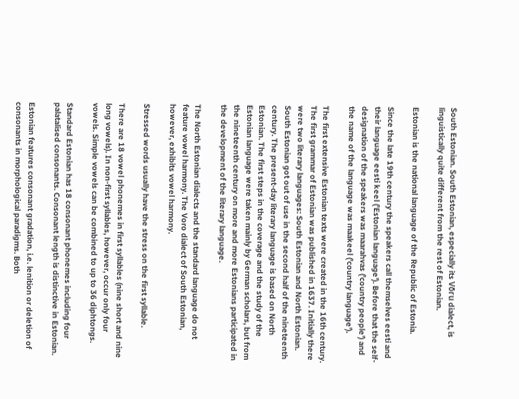South Estonian. South Estonian, especially its Võru dialect, is linguistically quite different from the rest of Estonian.

Estonian is the national language of the Republic of Estonia.

Since the late 19th century the speakers call themselves eesti and their language eesti keel ('Estonian language'). Before that the self-designation of the speakers was maarahvas ('country people') and the name of the language was maakeel ('country language').

The first extensive Estonian texts were created in the 16th century. The first grammar of Estonian was published in 1637. Initially there were two literary languages: South Estonian and North Estonian. South Estonian got out of use in the second half of the nineteenth century. The present-day literary language is based on North Estonian. The first steps in the coverage and the study of the Estonian language were taken mainly by German scholars, but from the nineteenth century on more and more Estonians participated in the development of the literary language.

The North Estonian dialects and the standard language do not feature vowel harmony. The Voro dialect of South Estonian, however, exhibits vowel harmony.

Stressed words usually have the stress on the first syllable.

There are 18 vowel phonemes in first syllables (nine short and nine long vowels). In non-first syllables, however, occur only four vowels. Simple vowels can be combined to up to 36 diphtongs.

Standard Estonian has 18 consonant phonemes including four palatalised consonants. Consonant length is distinctive in Estonian.

Estonian features consonant gradation, i.e. lenition or deletion of consonants in morphological paradigms. Both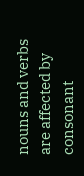nouns and verbs are affected by consonant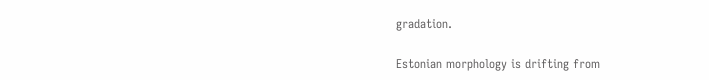gradation.

Estonian morphology is drifting from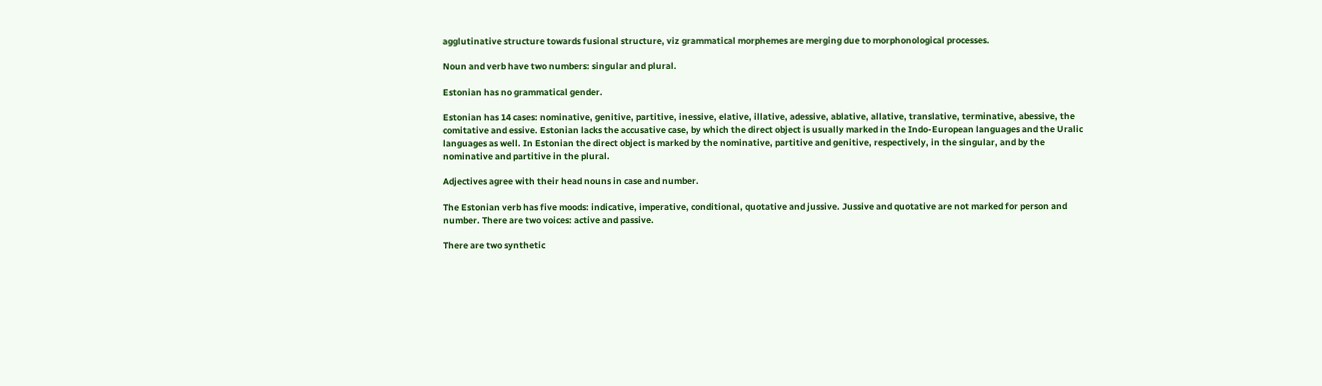agglutinative structure towards fusional structure, viz grammatical morphemes are merging due to morphonological processes.

Noun and verb have two numbers: singular and plural.

Estonian has no grammatical gender.

Estonian has 14 cases: nominative, genitive, partitive, inessive, elative, illative, adessive, ablative, allative, translative, terminative, abessive, the comitative and essive. Estonian lacks the accusative case, by which the direct object is usually marked in the Indo-European languages and the Uralic languages as well. In Estonian the direct object is marked by the nominative, partitive and genitive, respectively, in the singular, and by the nominative and partitive in the plural.

Adjectives agree with their head nouns in case and number.

The Estonian verb has five moods: indicative, imperative, conditional, quotative and jussive. Jussive and quotative are not marked for person and number. There are two voices: active and passive.

There are two synthetic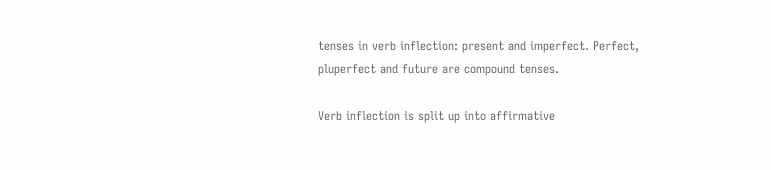tenses in verb inflection: present and imperfect. Perfect, pluperfect and future are compound tenses.

Verb inflection is split up into affirmative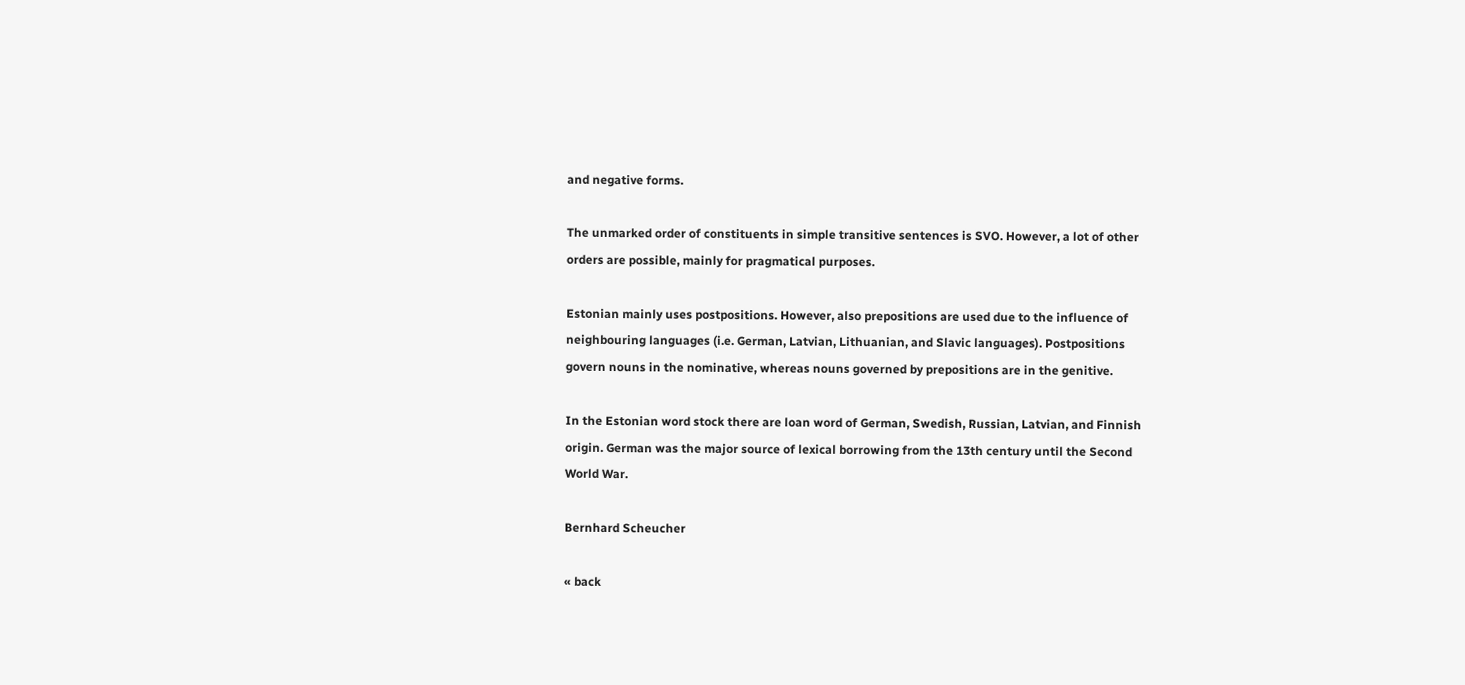and negative forms.

The unmarked order of constituents in simple transitive sentences is SVO. However, a lot of other orders are possible, mainly for pragmatical purposes.

Estonian mainly uses postpositions. However, also prepositions are used due to the influence of neighbouring languages (i.e. German, Latvian, Lithuanian, and Slavic languages). Postpositions govern nouns in the nominative, whereas nouns governed by prepositions are in the genitive.

In the Estonian word stock there are loan word of German, Swedish, Russian, Latvian, and Finnish origin. German was the major source of lexical borrowing from the 13th century until the Second World War.

Bernhard Scheucher

« back